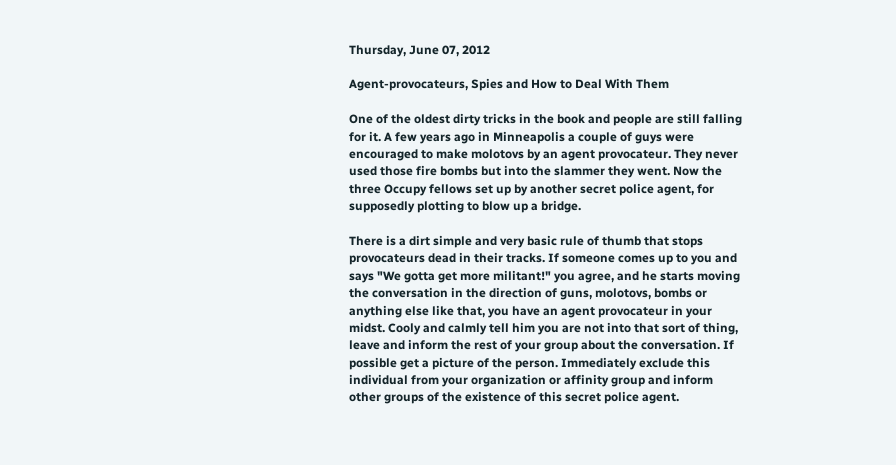Thursday, June 07, 2012

Agent-provocateurs, Spies and How to Deal With Them

One of the oldest dirty tricks in the book and people are still falling for it. A few years ago in Minneapolis a couple of guys were encouraged to make molotovs by an agent provocateur. They never used those fire bombs but into the slammer they went. Now the three Occupy fellows set up by another secret police agent, for supposedly plotting to blow up a bridge.

There is a dirt simple and very basic rule of thumb that stops provocateurs dead in their tracks. If someone comes up to you and says "We gotta get more militant!" you agree, and he starts moving the conversation in the direction of guns, molotovs, bombs or anything else like that, you have an agent provocateur in your midst. Cooly and calmly tell him you are not into that sort of thing, leave and inform the rest of your group about the conversation. If possible get a picture of the person. Immediately exclude this individual from your organization or affinity group and inform other groups of the existence of this secret police agent.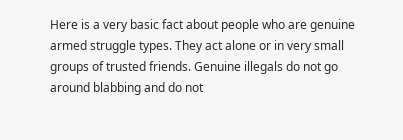Here is a very basic fact about people who are genuine armed struggle types. They act alone or in very small groups of trusted friends. Genuine illegals do not go around blabbing and do not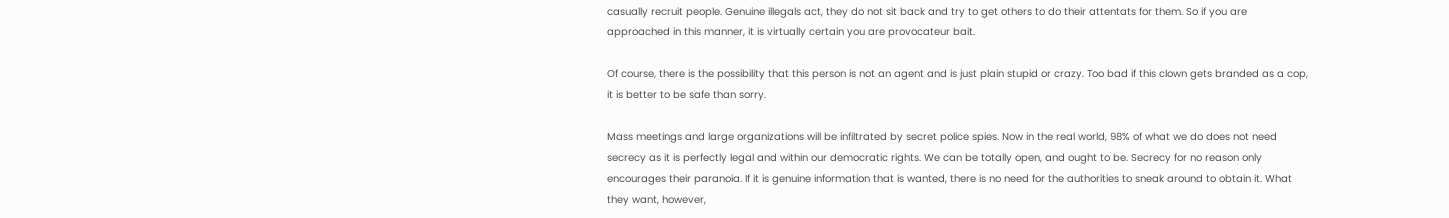casually recruit people. Genuine illegals act, they do not sit back and try to get others to do their attentats for them. So if you are approached in this manner, it is virtually certain you are provocateur bait.

Of course, there is the possibility that this person is not an agent and is just plain stupid or crazy. Too bad if this clown gets branded as a cop, it is better to be safe than sorry.

Mass meetings and large organizations will be infiltrated by secret police spies. Now in the real world, 98% of what we do does not need secrecy as it is perfectly legal and within our democratic rights. We can be totally open, and ought to be. Secrecy for no reason only encourages their paranoia. If it is genuine information that is wanted, there is no need for the authorities to sneak around to obtain it. What they want, however,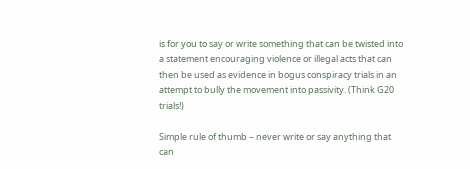is for you to say or write something that can be twisted into a statement encouraging violence or illegal acts that can then be used as evidence in bogus conspiracy trials in an attempt to bully the movement into passivity. (Think G20 trials!)

Simple rule of thumb – never write or say anything that can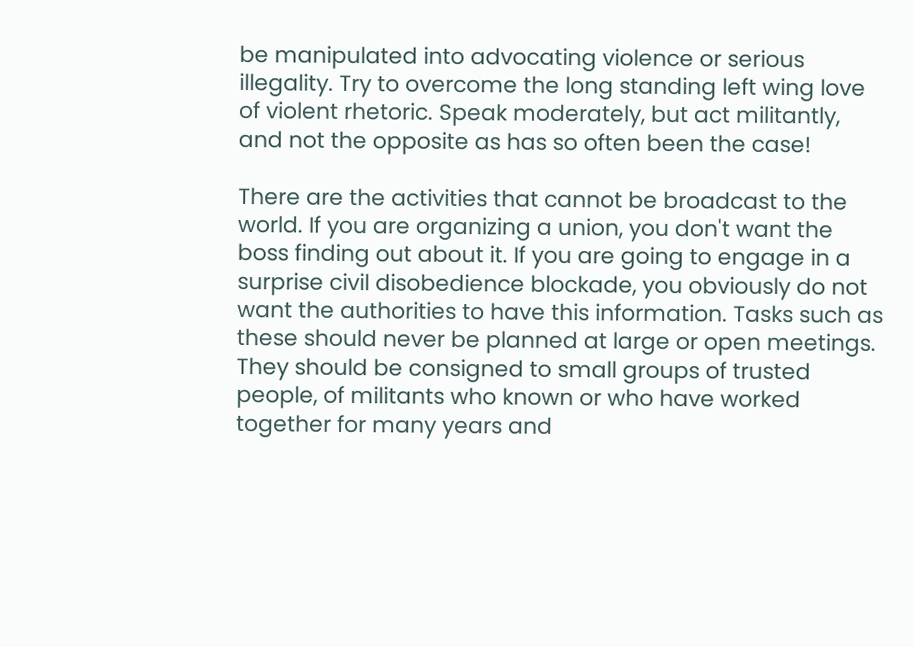be manipulated into advocating violence or serious illegality. Try to overcome the long standing left wing love of violent rhetoric. Speak moderately, but act militantly, and not the opposite as has so often been the case!

There are the activities that cannot be broadcast to the world. If you are organizing a union, you don't want the boss finding out about it. If you are going to engage in a surprise civil disobedience blockade, you obviously do not want the authorities to have this information. Tasks such as these should never be planned at large or open meetings. They should be consigned to small groups of trusted people, of militants who known or who have worked together for many years and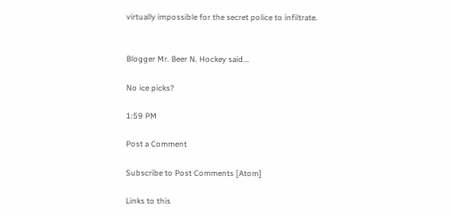virtually impossible for the secret police to infiltrate.


Blogger Mr. Beer N. Hockey said...

No ice picks?

1:59 PM

Post a Comment

Subscribe to Post Comments [Atom]

Links to this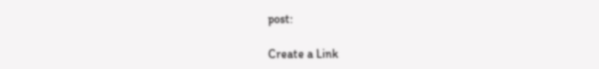post:

Create a Link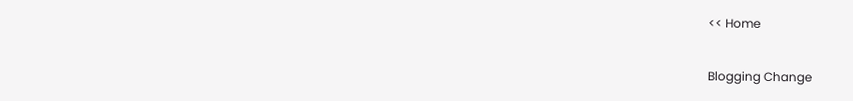<< Home

Blogging Change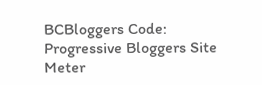BCBloggers Code: Progressive Bloggers Site Meter